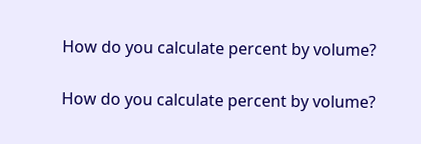How do you calculate percent by volume?

How do you calculate percent by volume?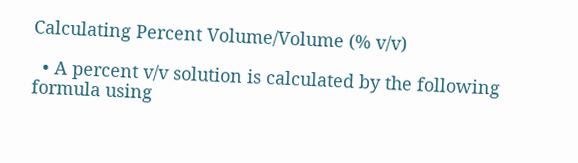Calculating Percent Volume/Volume (% v/v)

  • A percent v/v solution is calculated by the following formula using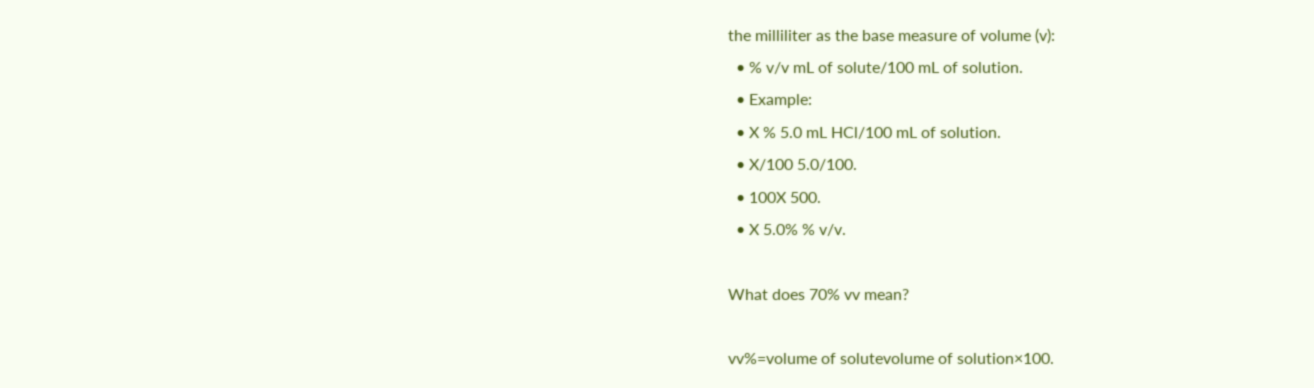the milliliter as the base measure of volume (v):
  • % v/v mL of solute/100 mL of solution.
  • Example:
  • X % 5.0 mL HCl/100 mL of solution.
  • X/100 5.0/100.
  • 100X 500.
  • X 5.0% % v/v.

What does 70% vv mean?

vv%=volume of solutevolume of solution×100.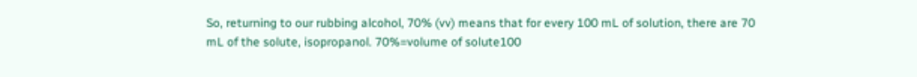So, returning to our rubbing alcohol, 70% (vv) means that for every 100 mL of solution, there are 70 mL of the solute, isopropanol. 70%=volume of solute100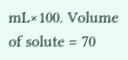mL×100. Volume of solute = 70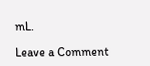mL.

Leave a Comment